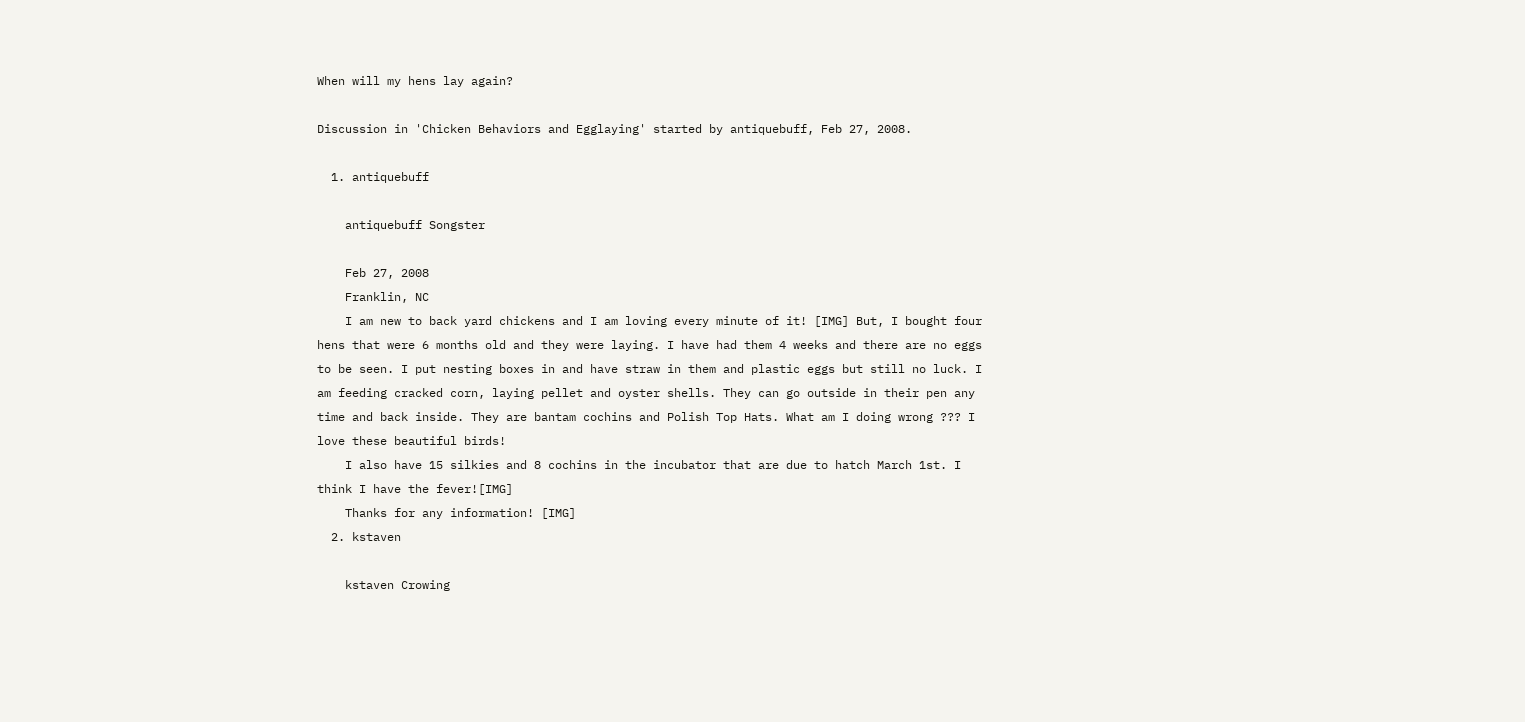When will my hens lay again?

Discussion in 'Chicken Behaviors and Egglaying' started by antiquebuff, Feb 27, 2008.

  1. antiquebuff

    antiquebuff Songster

    Feb 27, 2008
    Franklin, NC
    I am new to back yard chickens and I am loving every minute of it! [IMG] But, I bought four hens that were 6 months old and they were laying. I have had them 4 weeks and there are no eggs to be seen. I put nesting boxes in and have straw in them and plastic eggs but still no luck. I am feeding cracked corn, laying pellet and oyster shells. They can go outside in their pen any time and back inside. They are bantam cochins and Polish Top Hats. What am I doing wrong ??? I love these beautiful birds!
    I also have 15 silkies and 8 cochins in the incubator that are due to hatch March 1st. I think I have the fever![IMG]
    Thanks for any information! [IMG]
  2. kstaven

    kstaven Crowing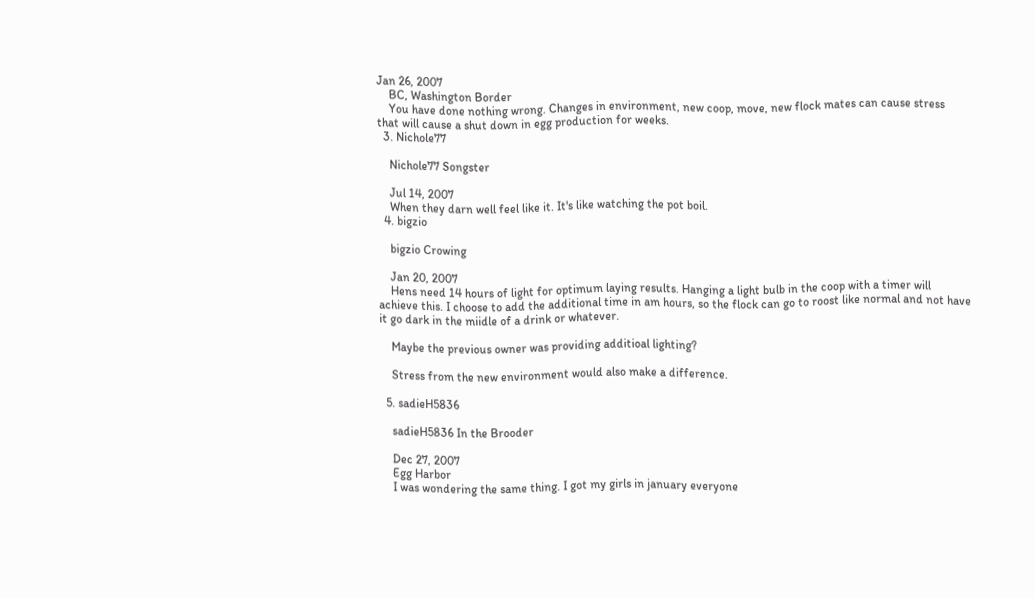Jan 26, 2007
    BC, Washington Border
    You have done nothing wrong. Changes in environment, new coop, move, new flock mates can cause stress that will cause a shut down in egg production for weeks.
  3. Nichole77

    Nichole77 Songster

    Jul 14, 2007
    When they darn well feel like it. It's like watching the pot boil.
  4. bigzio

    bigzio Crowing

    Jan 20, 2007
    Hens need 14 hours of light for optimum laying results. Hanging a light bulb in the coop with a timer will achieve this. I choose to add the additional time in am hours, so the flock can go to roost like normal and not have it go dark in the miidle of a drink or whatever.

    Maybe the previous owner was providing additioal lighting?

    Stress from the new environment would also make a difference.

  5. sadieH5836

    sadieH5836 In the Brooder

    Dec 27, 2007
    Egg Harbor
    I was wondering the same thing. I got my girls in january everyone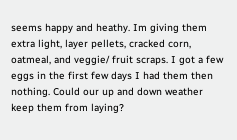seems happy and heathy. Im giving them extra light, layer pellets, cracked corn, oatmeal, and veggie/ fruit scraps. I got a few eggs in the first few days I had them then nothing. Could our up and down weather keep them from laying?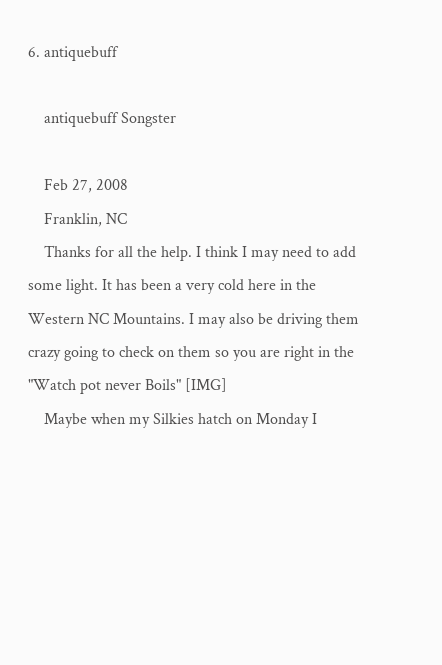6. antiquebuff

    antiquebuff Songster

    Feb 27, 2008
    Franklin, NC
    Thanks for all the help. I think I may need to add some light. It has been a very cold here in the Western NC Mountains. I may also be driving them crazy going to check on them so you are right in the "Watch pot never Boils" [IMG]
    Maybe when my Silkies hatch on Monday I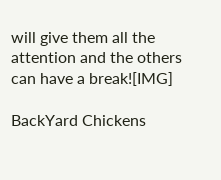will give them all the attention and the others can have a break![IMG]

BackYard Chickens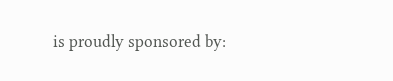is proudly sponsored by: